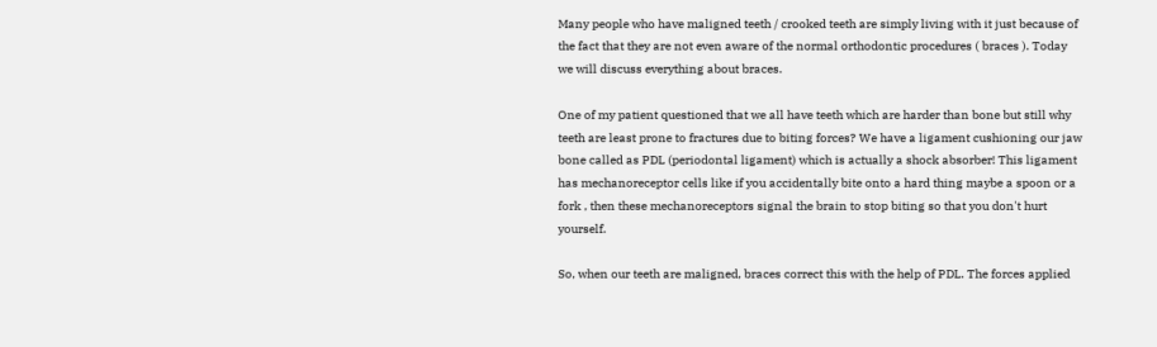Many people who have maligned teeth / crooked teeth are simply living with it just because of the fact that they are not even aware of the normal orthodontic procedures ( braces ). Today we will discuss everything about braces.

One of my patient questioned that we all have teeth which are harder than bone but still why teeth are least prone to fractures due to biting forces? We have a ligament cushioning our jaw bone called as PDL (periodontal ligament) which is actually a shock absorber! This ligament has mechanoreceptor cells like if you accidentally bite onto a hard thing maybe a spoon or a fork , then these mechanoreceptors signal the brain to stop biting so that you don't hurt yourself.

So, when our teeth are maligned, braces correct this with the help of PDL. The forces applied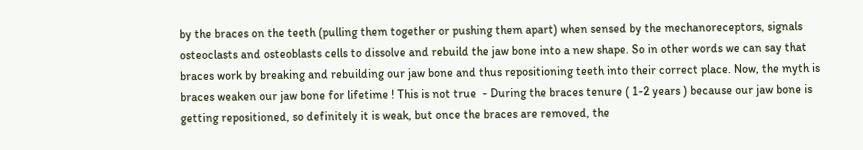by the braces on the teeth (pulling them together or pushing them apart) when sensed by the mechanoreceptors, signals osteoclasts and osteoblasts cells to dissolve and rebuild the jaw bone into a new shape. So in other words we can say that braces work by breaking and rebuilding our jaw bone and thus repositioning teeth into their correct place. Now, the myth is braces weaken our jaw bone for lifetime ! This is not true  - During the braces tenure ( 1-2 years ) because our jaw bone is getting repositioned, so definitely it is weak, but once the braces are removed, the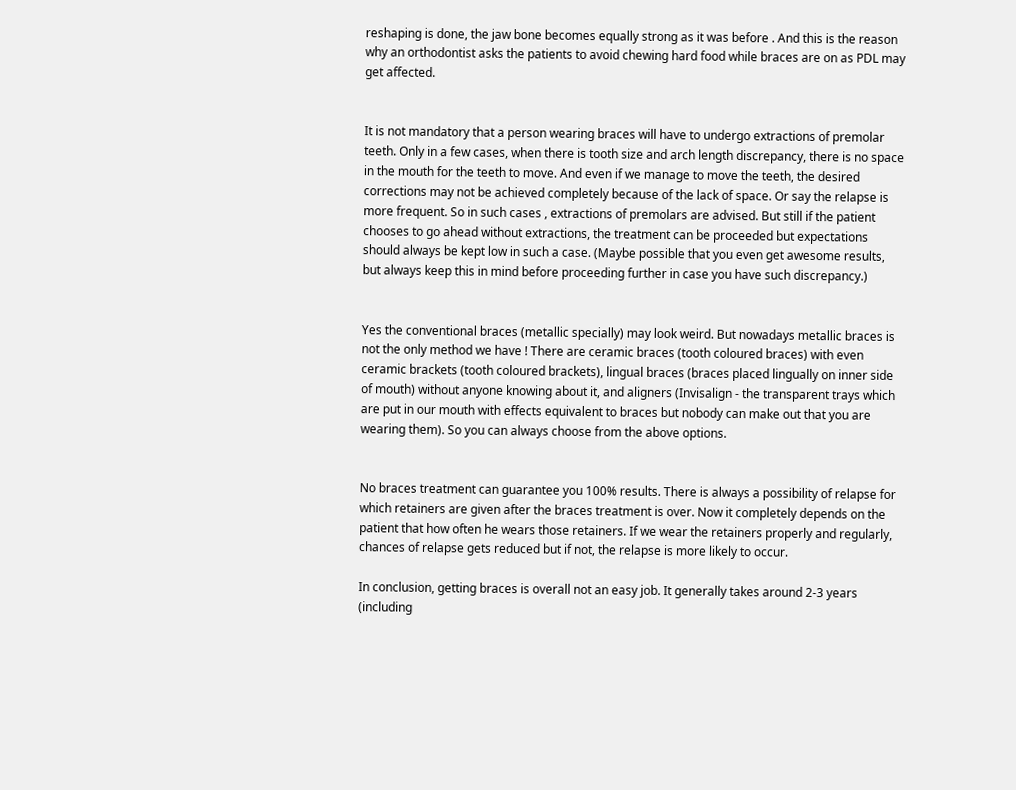reshaping is done, the jaw bone becomes equally strong as it was before . And this is the reason why an orthodontist asks the patients to avoid chewing hard food while braces are on as PDL may get affected.


It is not mandatory that a person wearing braces will have to undergo extractions of premolar teeth. Only in a few cases, when there is tooth size and arch length discrepancy, there is no space in the mouth for the teeth to move. And even if we manage to move the teeth, the desired corrections may not be achieved completely because of the lack of space. Or say the relapse is more frequent. So in such cases , extractions of premolars are advised. But still if the patient chooses to go ahead without extractions, the treatment can be proceeded but expectations should always be kept low in such a case. (Maybe possible that you even get awesome results, but always keep this in mind before proceeding further in case you have such discrepancy.)


Yes the conventional braces (metallic specially) may look weird. But nowadays metallic braces is not the only method we have ! There are ceramic braces (tooth coloured braces) with even ceramic brackets (tooth coloured brackets), lingual braces (braces placed lingually on inner side of mouth) without anyone knowing about it, and aligners (Invisalign - the transparent trays which are put in our mouth with effects equivalent to braces but nobody can make out that you are wearing them). So you can always choose from the above options.


No braces treatment can guarantee you 100% results. There is always a possibility of relapse for which retainers are given after the braces treatment is over. Now it completely depends on the patient that how often he wears those retainers. If we wear the retainers properly and regularly, chances of relapse gets reduced but if not, the relapse is more likely to occur.

In conclusion, getting braces is overall not an easy job. It generally takes around 2-3 years (including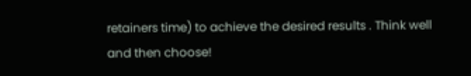retainers time) to achieve the desired results . Think well and then choose!